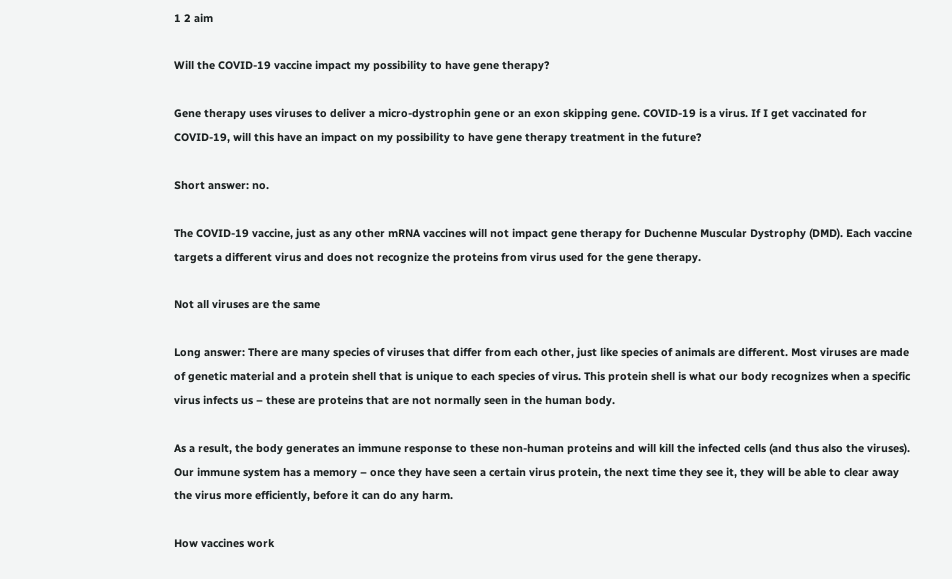1 2 aim

Will the COVID-19 vaccine impact my possibility to have gene therapy?

Gene therapy uses viruses to deliver a micro-dystrophin gene or an exon skipping gene. COVID-19 is a virus. If I get vaccinated for COVID-19, will this have an impact on my possibility to have gene therapy treatment in the future?

Short answer: no.

The COVID-19 vaccine, just as any other mRNA vaccines will not impact gene therapy for Duchenne Muscular Dystrophy (DMD). Each vaccine targets a different virus and does not recognize the proteins from virus used for the gene therapy.

Not all viruses are the same

Long answer: There are many species of viruses that differ from each other, just like species of animals are different. Most viruses are made of genetic material and a protein shell that is unique to each species of virus. This protein shell is what our body recognizes when a specific virus infects us – these are proteins that are not normally seen in the human body.

As a result, the body generates an immune response to these non-human proteins and will kill the infected cells (and thus also the viruses). Our immune system has a memory – once they have seen a certain virus protein, the next time they see it, they will be able to clear away the virus more efficiently, before it can do any harm.

How vaccines work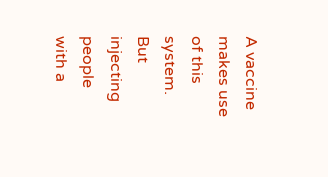A vaccine makes use of this system. But injecting people with a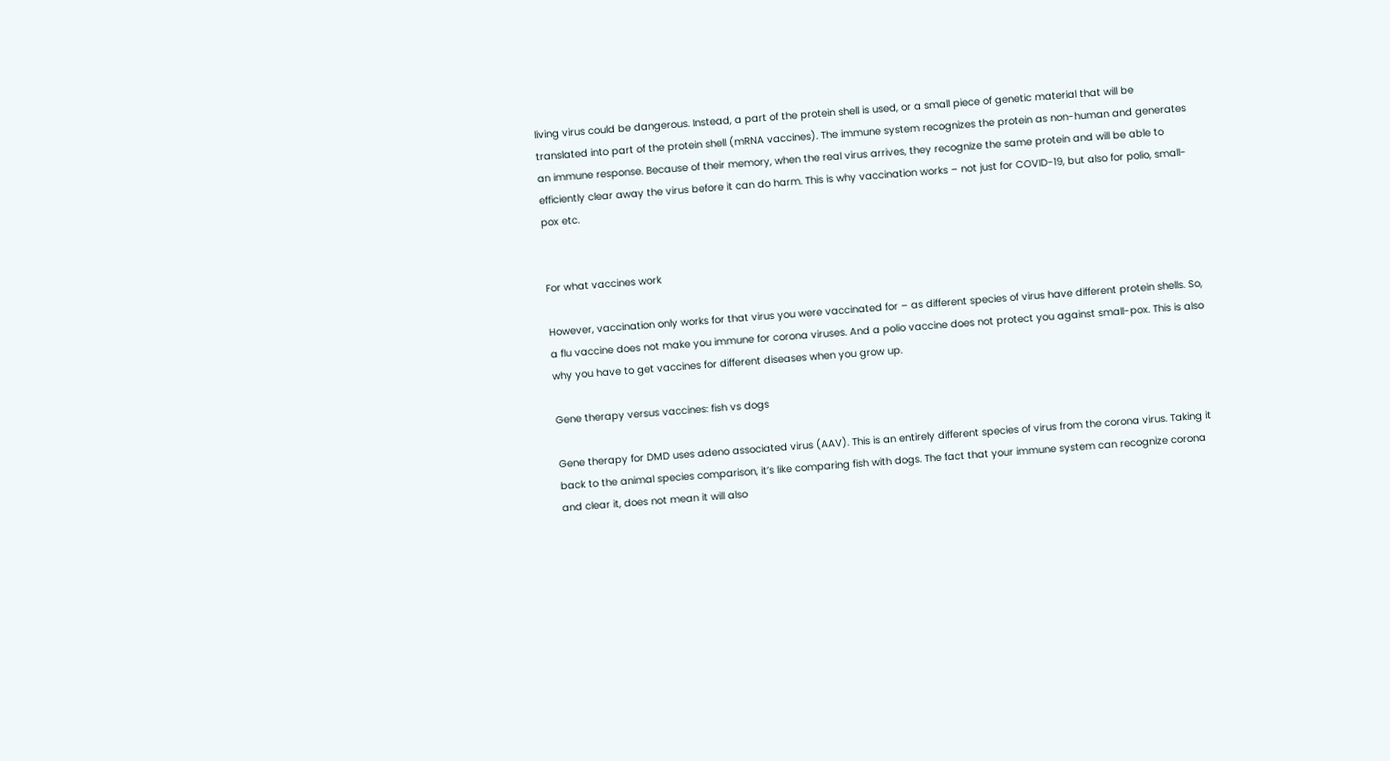living virus could be dangerous. Instead, a part of the protein shell is used, or a small piece of genetic material that will be translated into part of the protein shell (mRNA vaccines). The immune system recognizes the protein as non-human and generates an immune response. Because of their memory, when the real virus arrives, they recognize the same protein and will be able to efficiently clear away the virus before it can do harm. This is why vaccination works – not just for COVID-19, but also for polio, small-pox etc.


For what vaccines work

However, vaccination only works for that virus you were vaccinated for – as different species of virus have different protein shells. So, a flu vaccine does not make you immune for corona viruses. And a polio vaccine does not protect you against small-pox. This is also why you have to get vaccines for different diseases when you grow up.

Gene therapy versus vaccines: fish vs dogs

Gene therapy for DMD uses adeno associated virus (AAV). This is an entirely different species of virus from the corona virus. Taking it back to the animal species comparison, it’s like comparing fish with dogs. The fact that your immune system can recognize corona and clear it, does not mean it will also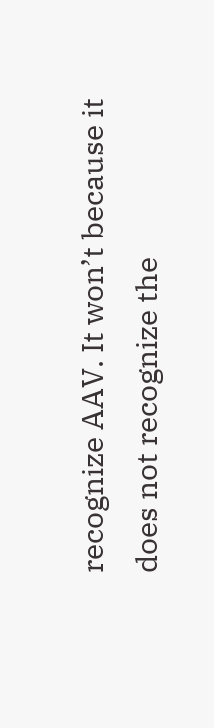recognize AAV. It won’t because it does not recognize the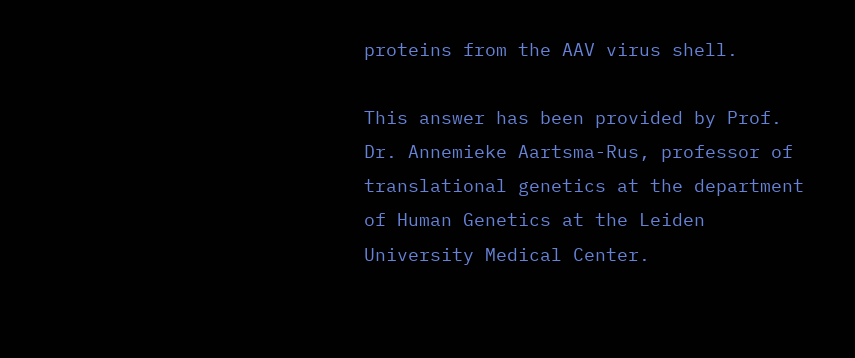proteins from the AAV virus shell.

This answer has been provided by Prof. Dr. Annemieke Aartsma-Rus, professor of translational genetics at the department of Human Genetics at the Leiden University Medical Center.